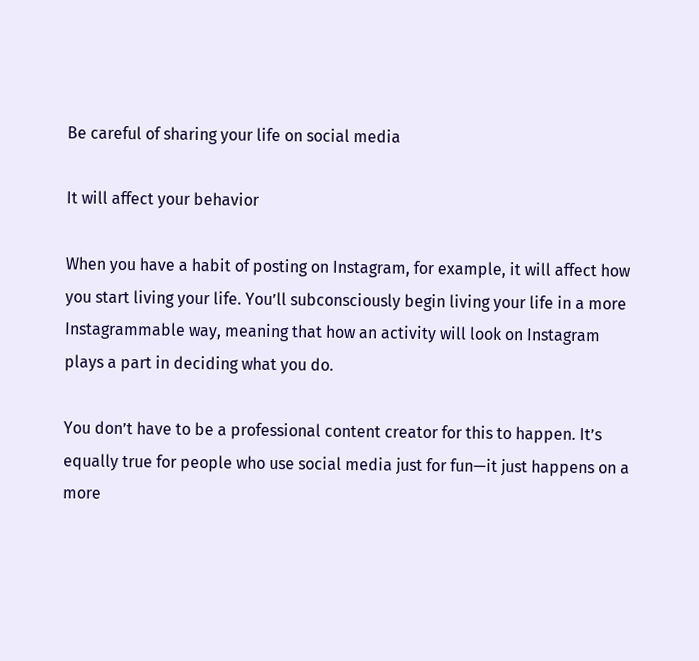Be careful of sharing your life on social media

It will affect your behavior

When you have a habit of posting on Instagram, for example, it will affect how you start living your life. You’ll subconsciously begin living your life in a more Instagrammable way, meaning that how an activity will look on Instagram plays a part in deciding what you do.

You don’t have to be a professional content creator for this to happen. It’s equally true for people who use social media just for fun—it just happens on a more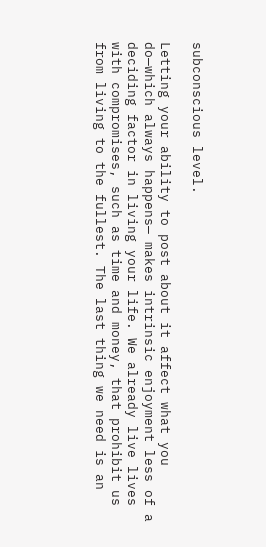subconscious level.

Letting your ability to post about it affect what you do—which always happens— makes intrinsic enjoyment less of a deciding factor in living your life. We already live lives with compromises, such as time and money, that prohibit us from living to the fullest. The last thing we need is an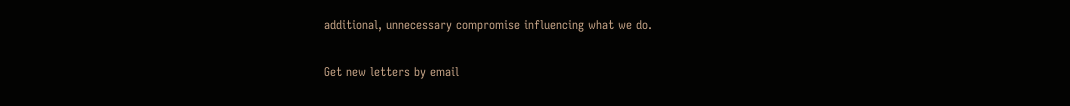additional, unnecessary compromise influencing what we do.

Get new letters by email